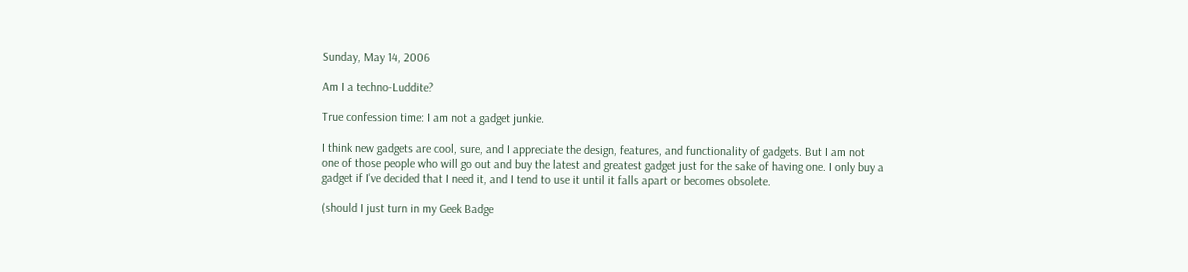Sunday, May 14, 2006

Am I a techno-Luddite?

True confession time: I am not a gadget junkie.

I think new gadgets are cool, sure, and I appreciate the design, features, and functionality of gadgets. But I am not one of those people who will go out and buy the latest and greatest gadget just for the sake of having one. I only buy a gadget if I've decided that I need it, and I tend to use it until it falls apart or becomes obsolete.

(should I just turn in my Geek Badge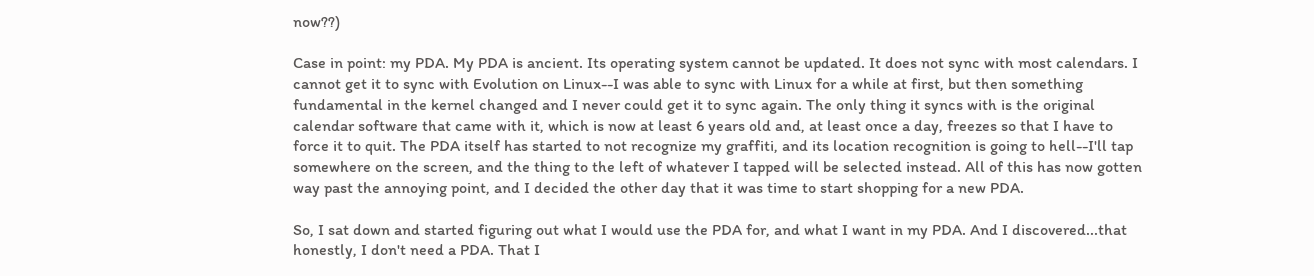now??)

Case in point: my PDA. My PDA is ancient. Its operating system cannot be updated. It does not sync with most calendars. I cannot get it to sync with Evolution on Linux--I was able to sync with Linux for a while at first, but then something fundamental in the kernel changed and I never could get it to sync again. The only thing it syncs with is the original calendar software that came with it, which is now at least 6 years old and, at least once a day, freezes so that I have to force it to quit. The PDA itself has started to not recognize my graffiti, and its location recognition is going to hell--I'll tap somewhere on the screen, and the thing to the left of whatever I tapped will be selected instead. All of this has now gotten way past the annoying point, and I decided the other day that it was time to start shopping for a new PDA.

So, I sat down and started figuring out what I would use the PDA for, and what I want in my PDA. And I discovered...that honestly, I don't need a PDA. That I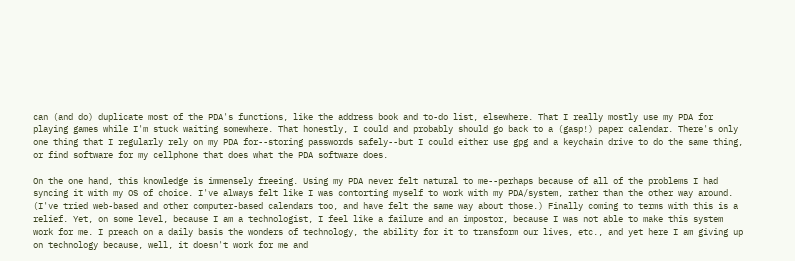can (and do) duplicate most of the PDA's functions, like the address book and to-do list, elsewhere. That I really mostly use my PDA for playing games while I'm stuck waiting somewhere. That honestly, I could and probably should go back to a (gasp!) paper calendar. There's only one thing that I regularly rely on my PDA for--storing passwords safely--but I could either use gpg and a keychain drive to do the same thing, or find software for my cellphone that does what the PDA software does.

On the one hand, this knowledge is immensely freeing. Using my PDA never felt natural to me--perhaps because of all of the problems I had syncing it with my OS of choice. I've always felt like I was contorting myself to work with my PDA/system, rather than the other way around. (I've tried web-based and other computer-based calendars too, and have felt the same way about those.) Finally coming to terms with this is a relief. Yet, on some level, because I am a technologist, I feel like a failure and an impostor, because I was not able to make this system work for me. I preach on a daily basis the wonders of technology, the ability for it to transform our lives, etc., and yet here I am giving up on technology because, well, it doesn't work for me and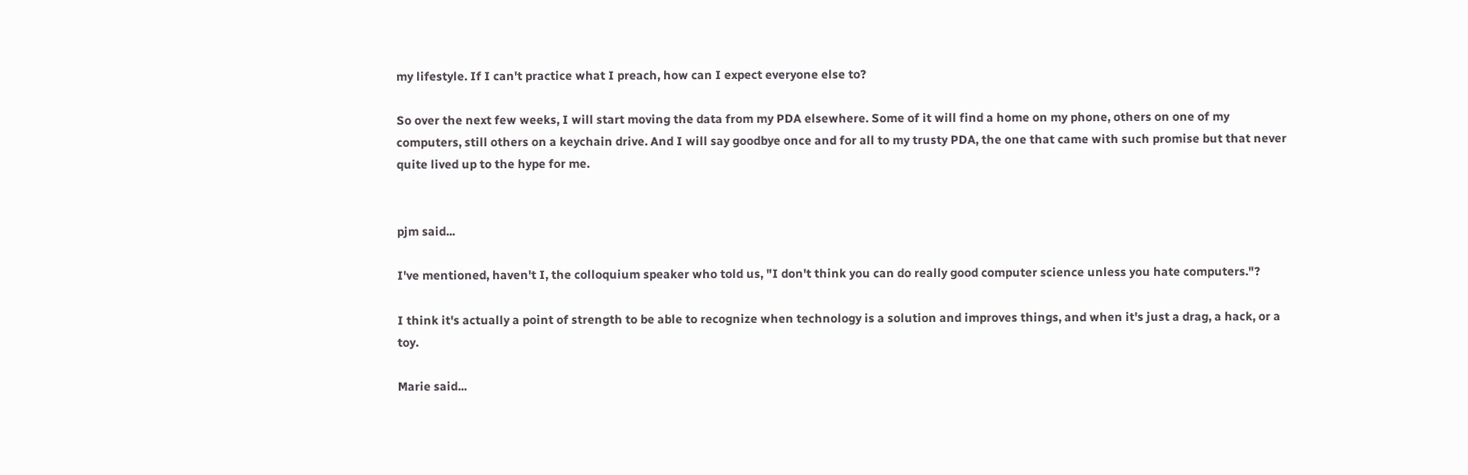my lifestyle. If I can't practice what I preach, how can I expect everyone else to?

So over the next few weeks, I will start moving the data from my PDA elsewhere. Some of it will find a home on my phone, others on one of my computers, still others on a keychain drive. And I will say goodbye once and for all to my trusty PDA, the one that came with such promise but that never quite lived up to the hype for me.


pjm said...

I've mentioned, haven't I, the colloquium speaker who told us, "I don't think you can do really good computer science unless you hate computers."?

I think it's actually a point of strength to be able to recognize when technology is a solution and improves things, and when it's just a drag, a hack, or a toy.

Marie said...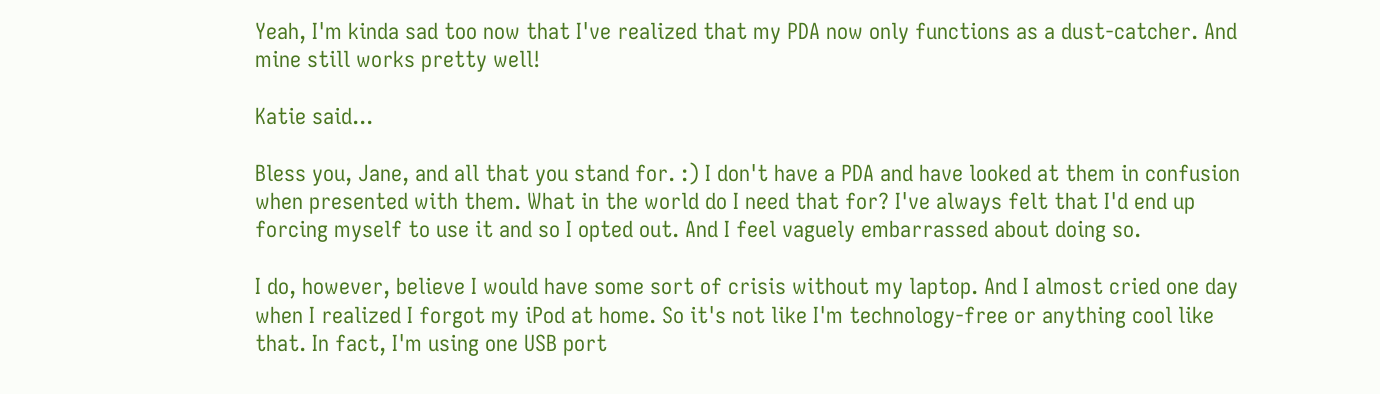Yeah, I'm kinda sad too now that I've realized that my PDA now only functions as a dust-catcher. And mine still works pretty well!

Katie said...

Bless you, Jane, and all that you stand for. :) I don't have a PDA and have looked at them in confusion when presented with them. What in the world do I need that for? I've always felt that I'd end up forcing myself to use it and so I opted out. And I feel vaguely embarrassed about doing so.

I do, however, believe I would have some sort of crisis without my laptop. And I almost cried one day when I realized I forgot my iPod at home. So it's not like I'm technology-free or anything cool like that. In fact, I'm using one USB port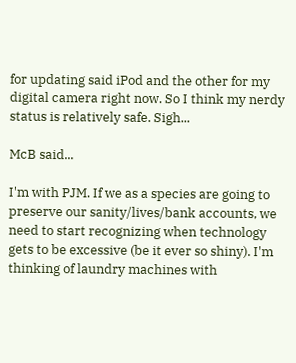for updating said iPod and the other for my digital camera right now. So I think my nerdy status is relatively safe. Sigh...

McB said...

I'm with PJM. If we as a species are going to preserve our sanity/lives/bank accounts, we need to start recognizing when technology gets to be excessive (be it ever so shiny). I'm thinking of laundry machines with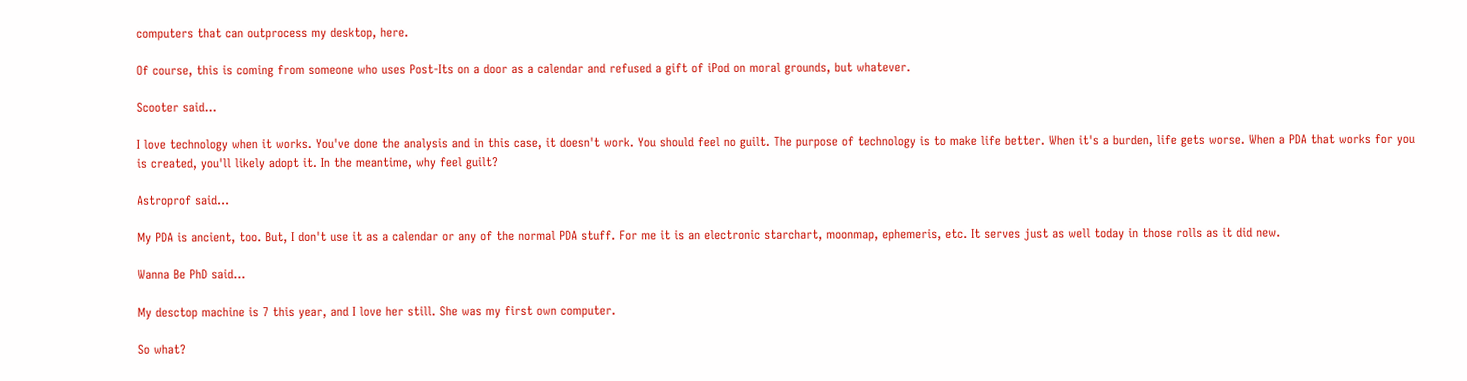computers that can outprocess my desktop, here.

Of course, this is coming from someone who uses Post-Its on a door as a calendar and refused a gift of iPod on moral grounds, but whatever.

Scooter said...

I love technology when it works. You've done the analysis and in this case, it doesn't work. You should feel no guilt. The purpose of technology is to make life better. When it's a burden, life gets worse. When a PDA that works for you is created, you'll likely adopt it. In the meantime, why feel guilt?

Astroprof said...

My PDA is ancient, too. But, I don't use it as a calendar or any of the normal PDA stuff. For me it is an electronic starchart, moonmap, ephemeris, etc. It serves just as well today in those rolls as it did new.

Wanna Be PhD said...

My desctop machine is 7 this year, and I love her still. She was my first own computer.

So what?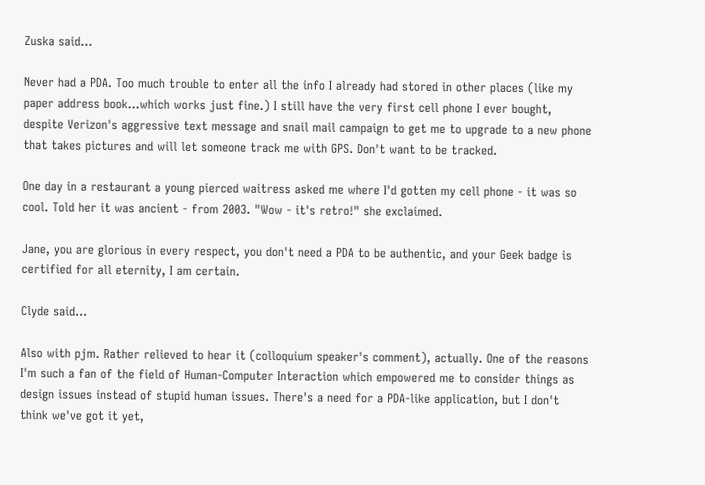Zuska said...

Never had a PDA. Too much trouble to enter all the info I already had stored in other places (like my paper address book...which works just fine.) I still have the very first cell phone I ever bought, despite Verizon's aggressive text message and snail mail campaign to get me to upgrade to a new phone that takes pictures and will let someone track me with GPS. Don't want to be tracked.

One day in a restaurant a young pierced waitress asked me where I'd gotten my cell phone - it was so cool. Told her it was ancient - from 2003. "Wow - it's retro!" she exclaimed.

Jane, you are glorious in every respect, you don't need a PDA to be authentic, and your Geek badge is certified for all eternity, I am certain.

Clyde said...

Also with pjm. Rather relieved to hear it (colloquium speaker's comment), actually. One of the reasons I'm such a fan of the field of Human-Computer Interaction which empowered me to consider things as design issues instead of stupid human issues. There's a need for a PDA-like application, but I don't think we've got it yet,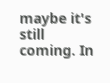maybe it's still coming. In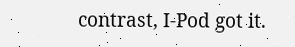contrast, I-Pod got it.